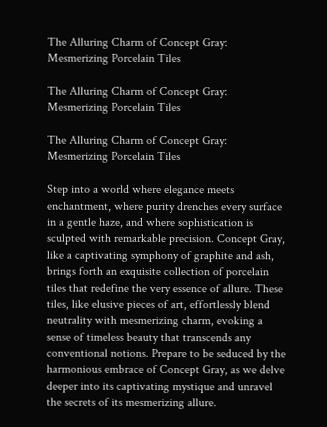The Alluring Charm of Concept Gray: Mesmerizing Porcelain Tiles

The Alluring Charm of Concept Gray: Mesmerizing Porcelain Tiles

The Alluring Charm of Concept Gray: Mesmerizing Porcelain Tiles

Step into a world where elegance meets enchantment, where purity drenches every surface in a gentle haze, and where sophistication is sculpted with remarkable precision. Concept Gray, like a captivating symphony of graphite and ash, brings forth an exquisite collection of porcelain tiles that redefine the very essence of allure. These tiles, like elusive pieces of art, effortlessly blend neutrality with mesmerizing charm, evoking a sense of timeless beauty that transcends any conventional notions. Prepare to be seduced by the harmonious embrace of Concept Gray, as we delve deeper into its captivating mystique and unravel the secrets of its mesmerizing allure.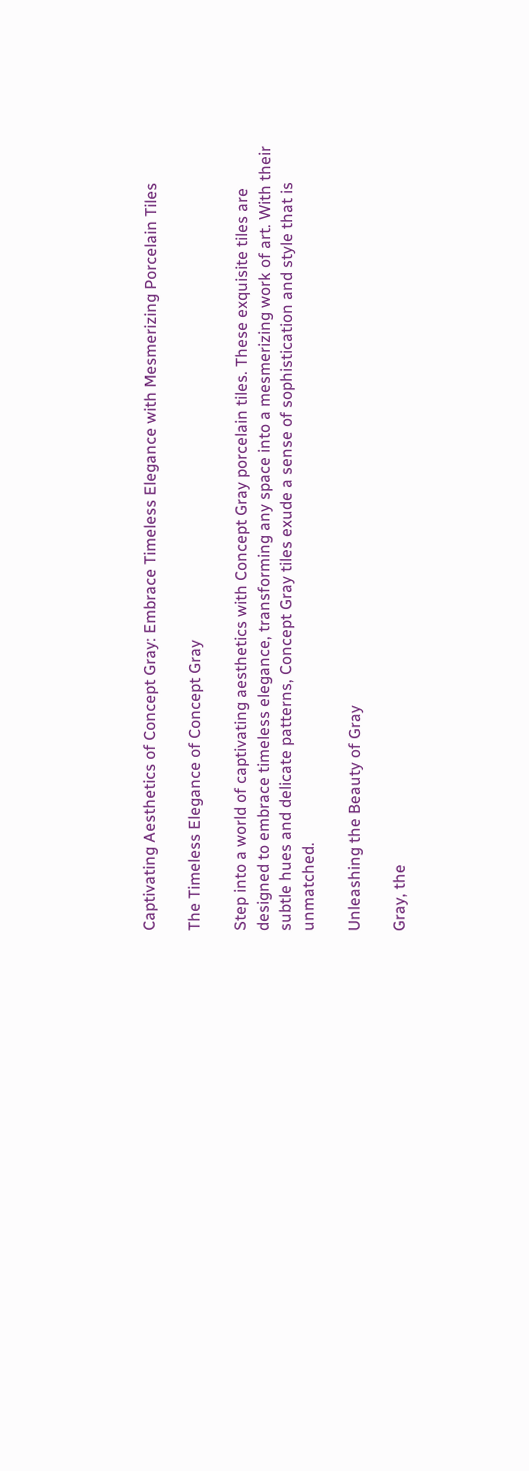Captivating Aesthetics of Concept Gray: Embrace Timeless Elegance with Mesmerizing Porcelain Tiles

The Timeless Elegance of Concept Gray

Step into a world of captivating aesthetics with Concept Gray porcelain tiles. These exquisite tiles are designed to embrace timeless elegance, transforming any space into a mesmerizing work of art. With their subtle hues and delicate patterns, Concept Gray tiles exude a sense of sophistication and style that is unmatched.

Unleashing the Beauty of Gray

Gray, the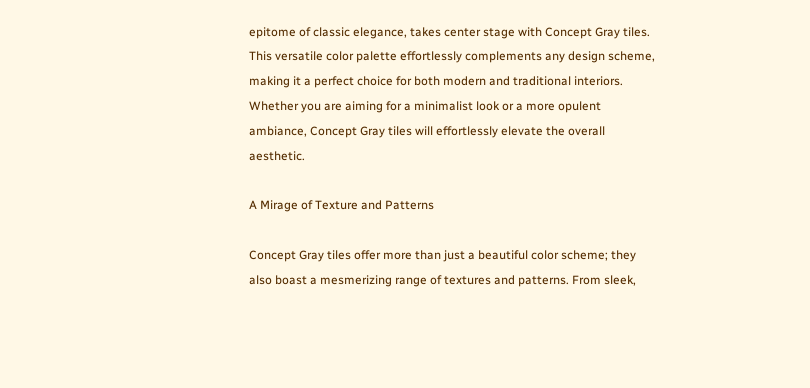epitome of classic elegance, takes center stage with Concept Gray tiles. This versatile color palette effortlessly complements any design scheme, making it a perfect choice for both modern and traditional interiors. Whether you are aiming for a minimalist look or a more opulent ambiance, Concept Gray tiles will effortlessly elevate the overall aesthetic.

A Mirage of Texture and Patterns

Concept Gray tiles offer more than just a beautiful color scheme; they also boast a mesmerizing range of textures and patterns. From sleek,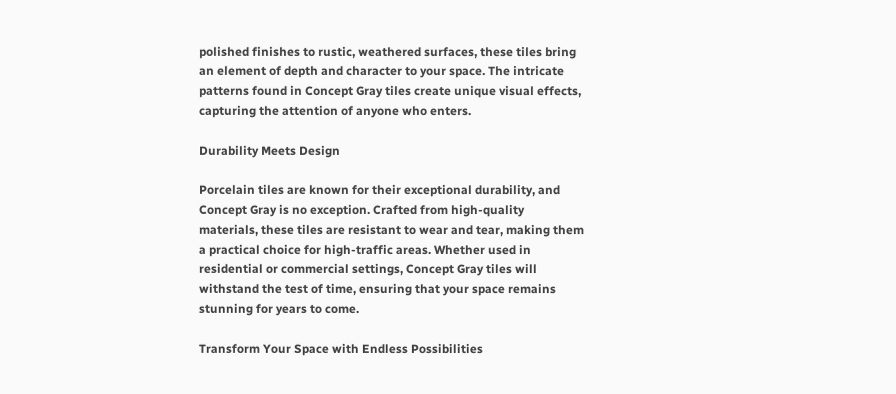polished finishes to rustic, weathered surfaces, these tiles bring an element of depth and character to your space. The intricate patterns found in Concept Gray tiles create unique visual effects, capturing the attention of anyone who enters.

Durability Meets Design

Porcelain tiles are known for their exceptional durability, and Concept Gray is no exception. Crafted from high-quality materials, these tiles are resistant to wear and tear, making them a practical choice for high-traffic areas. Whether used in residential or commercial settings, Concept Gray tiles will withstand the test of time, ensuring that your space remains stunning for years to come.

Transform Your Space with Endless Possibilities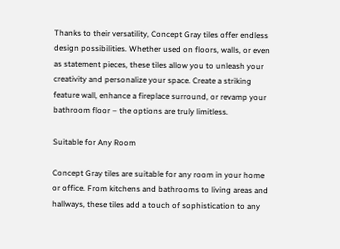Thanks to their versatility, Concept Gray tiles offer endless design possibilities. Whether used on floors, walls, or even as statement pieces, these tiles allow you to unleash your creativity and personalize your space. Create a striking feature wall, enhance a fireplace surround, or revamp your bathroom floor – the options are truly limitless.

Suitable for Any Room

Concept Gray tiles are suitable for any room in your home or office. From kitchens and bathrooms to living areas and hallways, these tiles add a touch of sophistication to any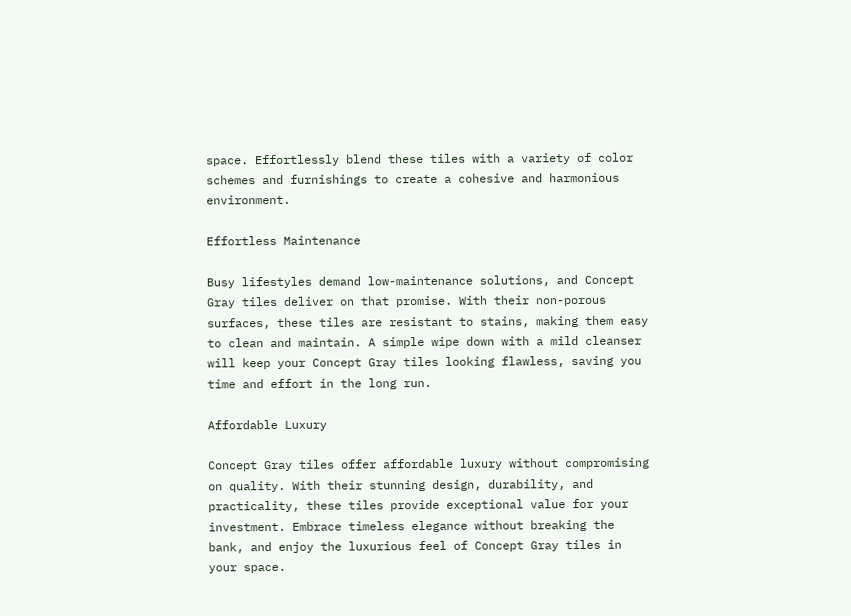space. Effortlessly blend these tiles with a variety of color schemes and furnishings to create a cohesive and harmonious environment.

Effortless Maintenance

Busy lifestyles demand low-maintenance solutions, and Concept Gray tiles deliver on that promise. With their non-porous surfaces, these tiles are resistant to stains, making them easy to clean and maintain. A simple wipe down with a mild cleanser will keep your Concept Gray tiles looking flawless, saving you time and effort in the long run.

Affordable Luxury

Concept Gray tiles offer affordable luxury without compromising on quality. With their stunning design, durability, and practicality, these tiles provide exceptional value for your investment. Embrace timeless elegance without breaking the bank, and enjoy the luxurious feel of Concept Gray tiles in your space.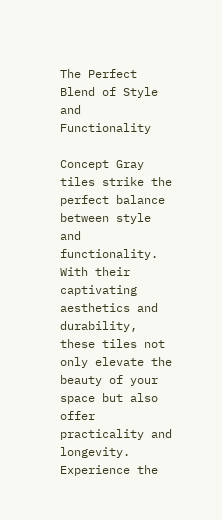The Perfect Blend of Style and Functionality

Concept Gray tiles strike the perfect balance between style and functionality. With their captivating aesthetics and durability, these tiles not only elevate the beauty of your space but also offer practicality and longevity. Experience the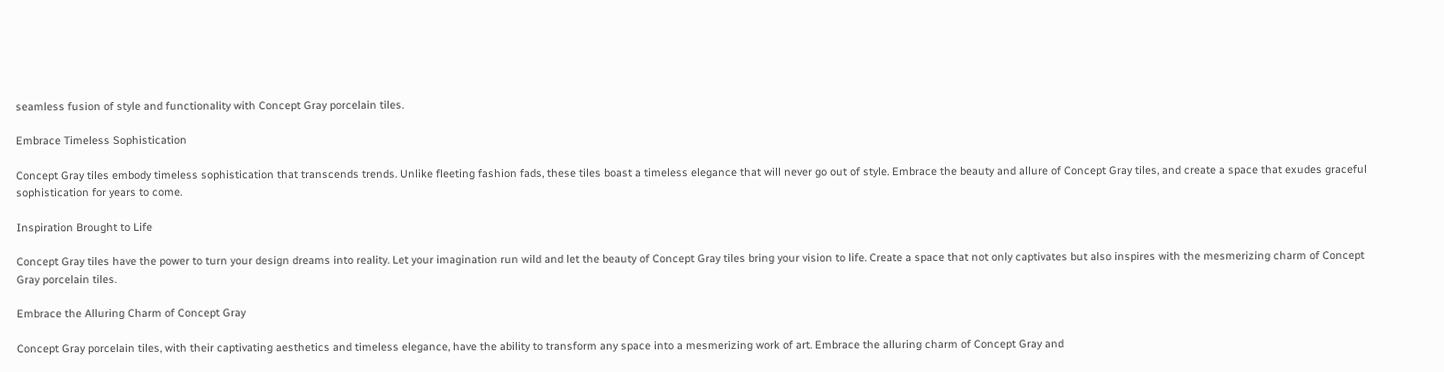seamless fusion of style and functionality with Concept Gray porcelain tiles.

Embrace Timeless Sophistication

Concept Gray tiles embody timeless sophistication that transcends trends. Unlike fleeting fashion fads, these tiles boast a timeless elegance that will never go out of style. Embrace the beauty and allure of Concept Gray tiles, and create a space that exudes graceful sophistication for years to come.

Inspiration Brought to Life

Concept Gray tiles have the power to turn your design dreams into reality. Let your imagination run wild and let the beauty of Concept Gray tiles bring your vision to life. Create a space that not only captivates but also inspires with the mesmerizing charm of Concept Gray porcelain tiles.

Embrace the Alluring Charm of Concept Gray

Concept Gray porcelain tiles, with their captivating aesthetics and timeless elegance, have the ability to transform any space into a mesmerizing work of art. Embrace the alluring charm of Concept Gray and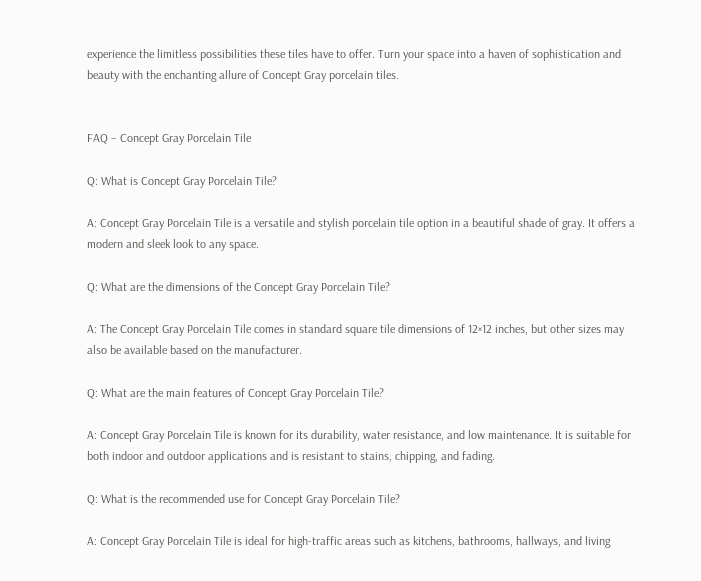experience the limitless possibilities these tiles have to offer. Turn your space into a haven of sophistication and beauty with the enchanting allure of Concept Gray porcelain tiles.


FAQ – Concept Gray Porcelain Tile

Q: What is Concept Gray Porcelain Tile?

A: Concept Gray Porcelain Tile is a versatile and stylish porcelain tile option in a beautiful shade of gray. It offers a modern and sleek look to any space.

Q: What are the dimensions of the Concept Gray Porcelain Tile?

A: The Concept Gray Porcelain Tile comes in standard square tile dimensions of 12×12 inches, but other sizes may also be available based on the manufacturer.

Q: What are the main features of Concept Gray Porcelain Tile?

A: Concept Gray Porcelain Tile is known for its durability, water resistance, and low maintenance. It is suitable for both indoor and outdoor applications and is resistant to stains, chipping, and fading.

Q: What is the recommended use for Concept Gray Porcelain Tile?

A: Concept Gray Porcelain Tile is ideal for high-traffic areas such as kitchens, bathrooms, hallways, and living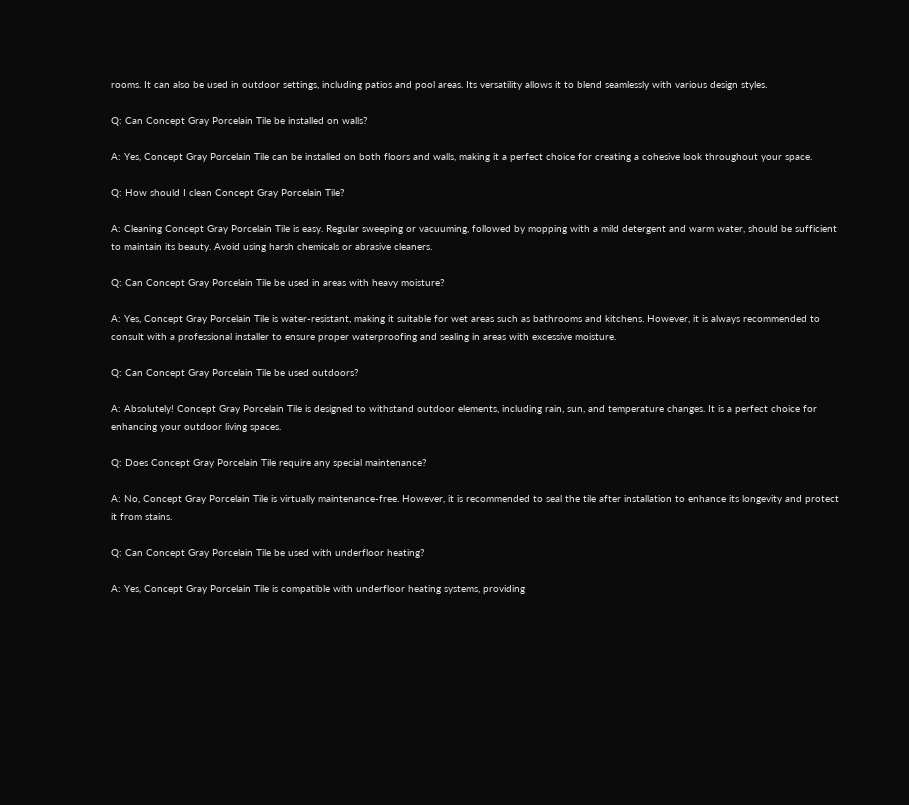rooms. It can also be used in outdoor settings, including patios and pool areas. Its versatility allows it to blend seamlessly with various design styles.

Q: Can Concept Gray Porcelain Tile be installed on walls?

A: Yes, Concept Gray Porcelain Tile can be installed on both floors and walls, making it a perfect choice for creating a cohesive look throughout your space.

Q: How should I clean Concept Gray Porcelain Tile?

A: Cleaning Concept Gray Porcelain Tile is easy. Regular sweeping or vacuuming, followed by mopping with a mild detergent and warm water, should be sufficient to maintain its beauty. Avoid using harsh chemicals or abrasive cleaners.

Q: Can Concept Gray Porcelain Tile be used in areas with heavy moisture?

A: Yes, Concept Gray Porcelain Tile is water-resistant, making it suitable for wet areas such as bathrooms and kitchens. However, it is always recommended to consult with a professional installer to ensure proper waterproofing and sealing in areas with excessive moisture.

Q: Can Concept Gray Porcelain Tile be used outdoors?

A: Absolutely! Concept Gray Porcelain Tile is designed to withstand outdoor elements, including rain, sun, and temperature changes. It is a perfect choice for enhancing your outdoor living spaces.

Q: Does Concept Gray Porcelain Tile require any special maintenance?

A: No, Concept Gray Porcelain Tile is virtually maintenance-free. However, it is recommended to seal the tile after installation to enhance its longevity and protect it from stains.

Q: Can Concept Gray Porcelain Tile be used with underfloor heating?

A: Yes, Concept Gray Porcelain Tile is compatible with underfloor heating systems, providing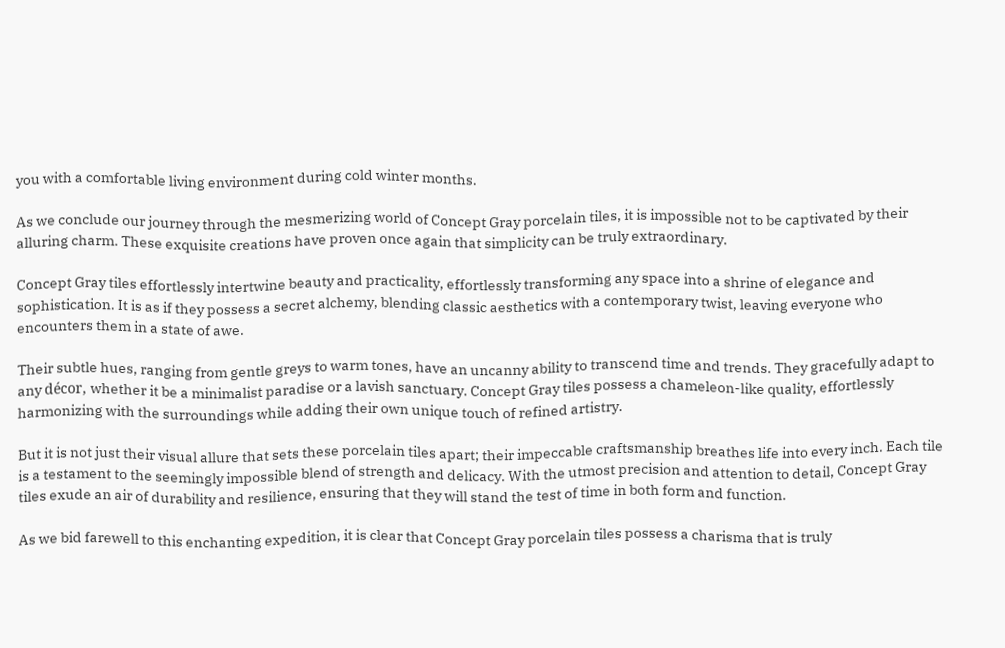you with a comfortable living environment during cold winter months.

As we conclude our journey through the mesmerizing world of Concept Gray porcelain tiles, it is impossible not to be captivated by their alluring charm. These exquisite creations have proven once again that simplicity can be truly extraordinary.

Concept Gray tiles effortlessly intertwine beauty and practicality, effortlessly transforming any space into a shrine of elegance and sophistication. It is as if they possess a secret alchemy, blending classic aesthetics with a contemporary twist, leaving everyone who encounters them in a state of awe.

Their subtle hues, ranging from gentle greys to warm tones, have an uncanny ability to transcend time and trends. They gracefully adapt to any décor, whether it be a minimalist paradise or a lavish sanctuary. Concept Gray tiles possess a chameleon-like quality, effortlessly harmonizing with the surroundings while adding their own unique touch of refined artistry.

But it is not just their visual allure that sets these porcelain tiles apart; their impeccable craftsmanship breathes life into every inch. Each tile is a testament to the seemingly impossible blend of strength and delicacy. With the utmost precision and attention to detail, Concept Gray tiles exude an air of durability and resilience, ensuring that they will stand the test of time in both form and function.

As we bid farewell to this enchanting expedition, it is clear that Concept Gray porcelain tiles possess a charisma that is truly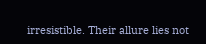irresistible. Their allure lies not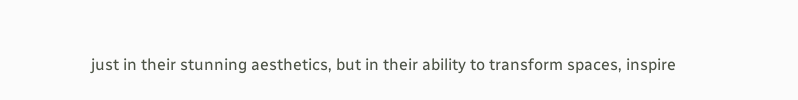just in their stunning aesthetics, but in their ability to transform spaces, inspire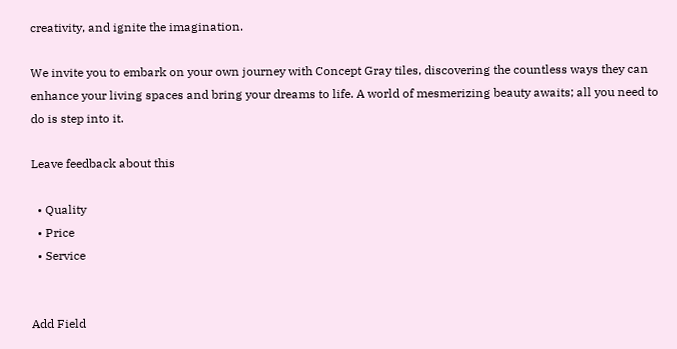creativity, and ignite the imagination.

We invite you to embark on your own journey with Concept Gray tiles, discovering the countless ways they can enhance your living spaces and bring your dreams to life. A world of mesmerizing beauty awaits; all you need to do is step into it.

Leave feedback about this

  • Quality
  • Price
  • Service


Add Field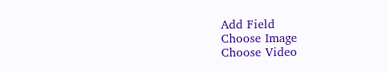Add Field
Choose Image
Choose Video